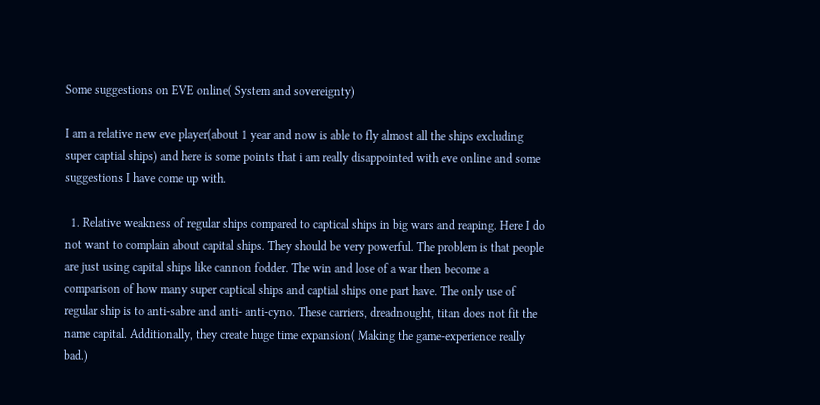Some suggestions on EVE online( System and sovereignty)

I am a relative new eve player(about 1 year and now is able to fly almost all the ships excluding super captial ships) and here is some points that i am really disappointed with eve online and some suggestions I have come up with.

  1. Relative weakness of regular ships compared to captical ships in big wars and reaping. Here I do not want to complain about capital ships. They should be very powerful. The problem is that people are just using capital ships like cannon fodder. The win and lose of a war then become a comparison of how many super captical ships and captial ships one part have. The only use of regular ship is to anti-sabre and anti- anti-cyno. These carriers, dreadnought, titan does not fit the name capital. Additionally, they create huge time expansion( Making the game-experience really bad.)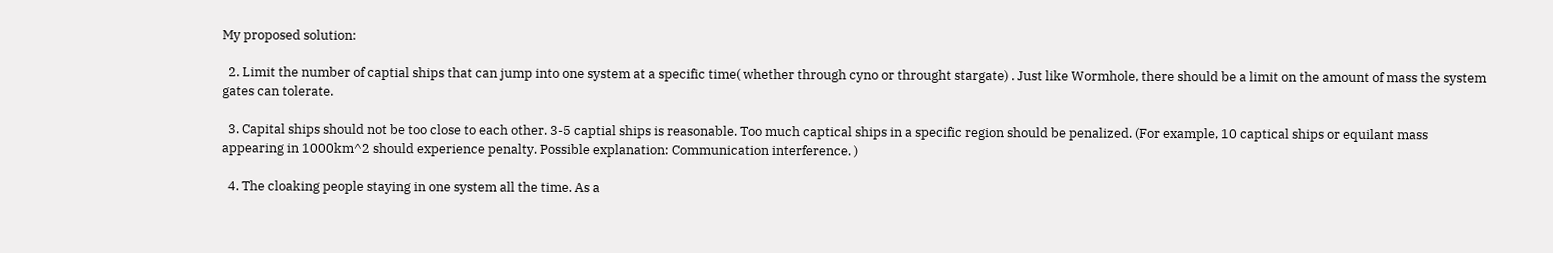My proposed solution:

  2. Limit the number of captial ships that can jump into one system at a specific time( whether through cyno or throught stargate) . Just like Wormhole, there should be a limit on the amount of mass the system gates can tolerate.

  3. Capital ships should not be too close to each other. 3-5 captial ships is reasonable. Too much captical ships in a specific region should be penalized. (For example, 10 captical ships or equilant mass appearing in 1000km^2 should experience penalty. Possible explanation: Communication interference. )

  4. The cloaking people staying in one system all the time. As a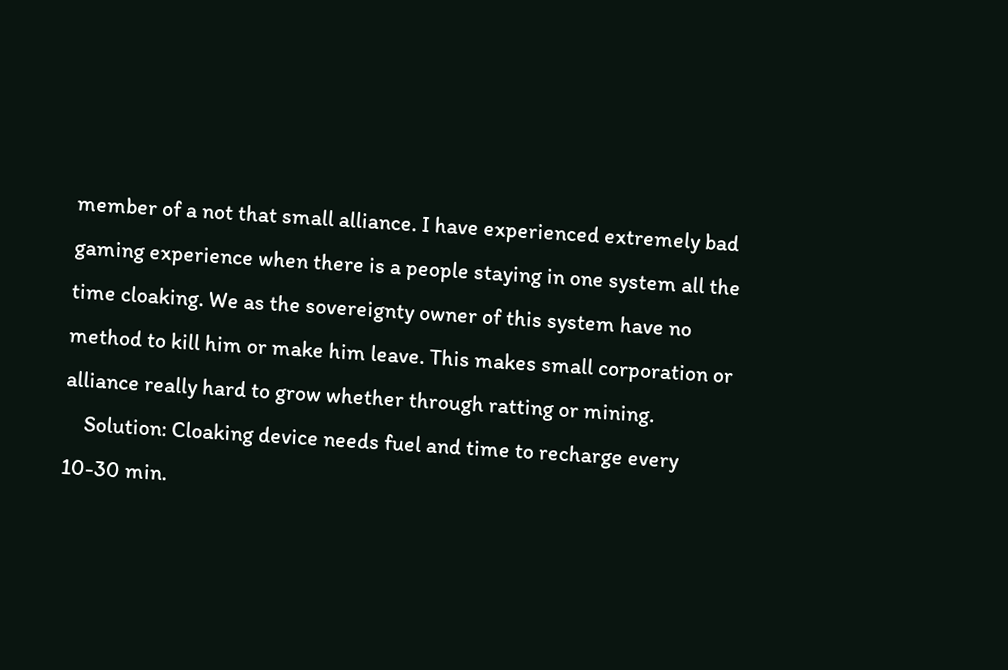member of a not that small alliance. I have experienced extremely bad gaming experience when there is a people staying in one system all the time cloaking. We as the sovereignty owner of this system have no method to kill him or make him leave. This makes small corporation or alliance really hard to grow whether through ratting or mining.
    Solution: Cloaking device needs fuel and time to recharge every 10-30 min.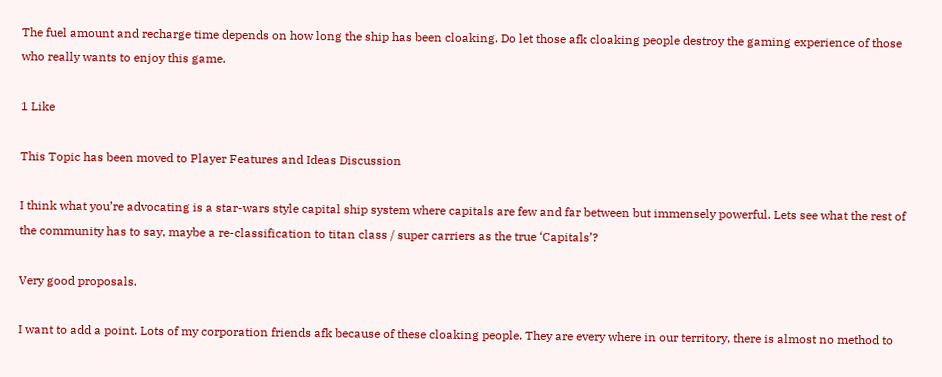The fuel amount and recharge time depends on how long the ship has been cloaking. Do let those afk cloaking people destroy the gaming experience of those who really wants to enjoy this game.

1 Like

This Topic has been moved to Player Features and Ideas Discussion

I think what you’re advocating is a star-wars style capital ship system where capitals are few and far between but immensely powerful. Lets see what the rest of the community has to say, maybe a re-classification to titan class / super carriers as the true ‘Capitals’?

Very good proposals.

I want to add a point. Lots of my corporation friends afk because of these cloaking people. They are every where in our territory, there is almost no method to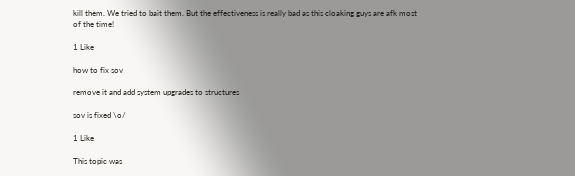kill them. We tried to bait them. But the effectiveness is really bad as this cloaking guys are afk most of the time!

1 Like

how to fix sov

remove it and add system upgrades to structures

sov is fixed \o/

1 Like

This topic was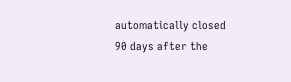automatically closed 90 days after the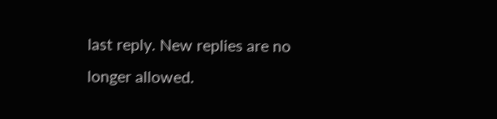last reply. New replies are no longer allowed.